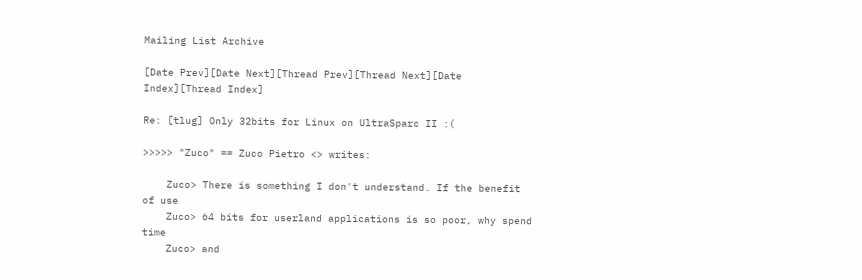Mailing List Archive

[Date Prev][Date Next][Thread Prev][Thread Next][Date Index][Thread Index]

Re: [tlug] Only 32bits for Linux on UltraSparc II :(

>>>>> "Zuco" == Zuco Pietro <> writes:

    Zuco> There is something I don't understand. If the benefit of use
    Zuco> 64 bits for userland applications is so poor, why spend time
    Zuco> and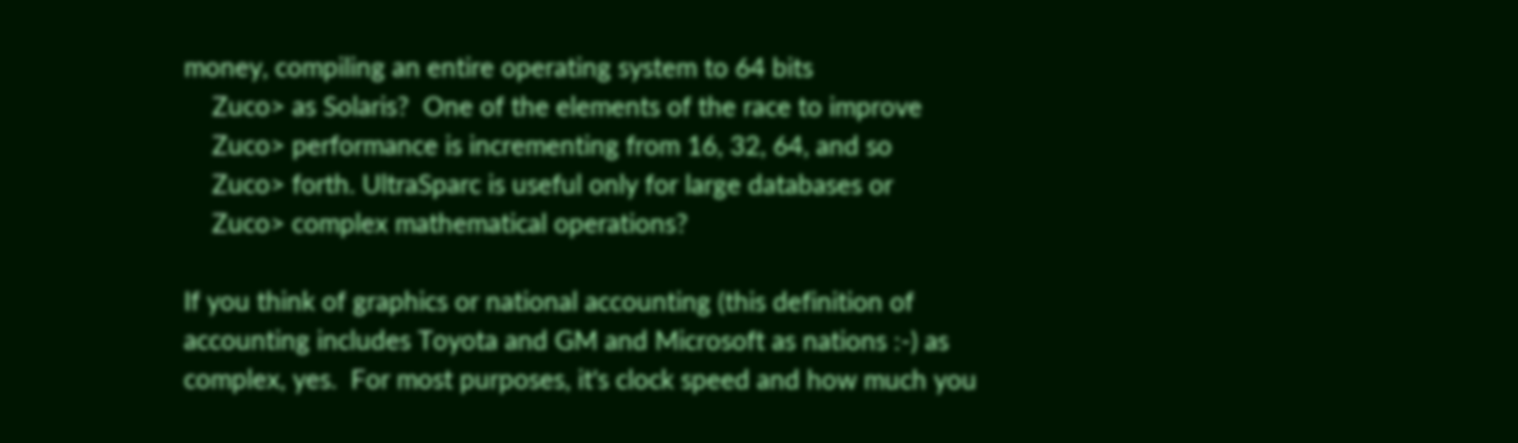money, compiling an entire operating system to 64 bits
    Zuco> as Solaris?  One of the elements of the race to improve
    Zuco> performance is incrementing from 16, 32, 64, and so
    Zuco> forth. UltraSparc is useful only for large databases or
    Zuco> complex mathematical operations?

If you think of graphics or national accounting (this definition of
accounting includes Toyota and GM and Microsoft as nations :-) as
complex, yes.  For most purposes, it's clock speed and how much you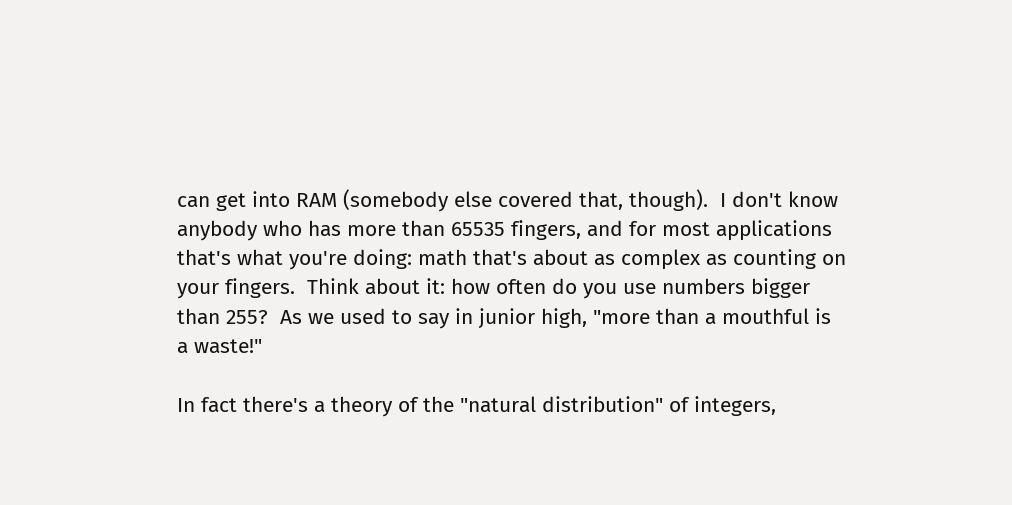can get into RAM (somebody else covered that, though).  I don't know
anybody who has more than 65535 fingers, and for most applications
that's what you're doing: math that's about as complex as counting on
your fingers.  Think about it: how often do you use numbers bigger
than 255?  As we used to say in junior high, "more than a mouthful is
a waste!"

In fact there's a theory of the "natural distribution" of integers,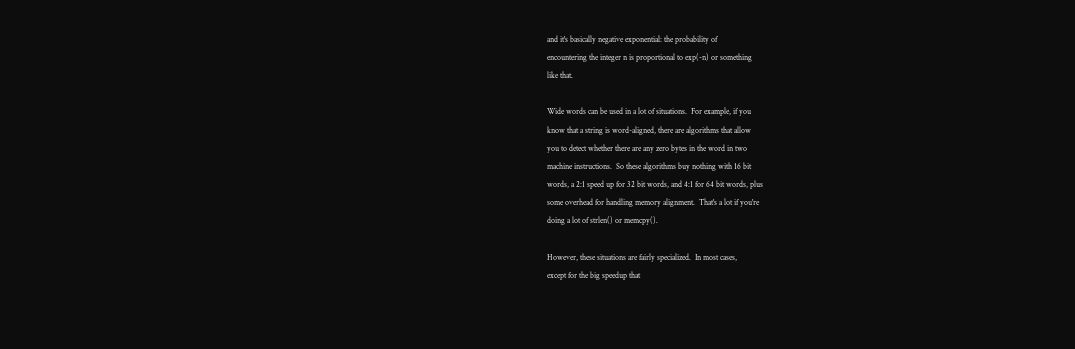and it's basically negative exponential: the probability of
encountering the integer n is proportional to exp(-n) or something
like that.

Wide words can be used in a lot of situations.  For example, if you
know that a string is word-aligned, there are algorithms that allow
you to detect whether there are any zero bytes in the word in two
machine instructions.  So these algorithms buy nothing with 16 bit
words, a 2:1 speed up for 32 bit words, and 4:1 for 64 bit words, plus
some overhead for handling memory alignment.  That's a lot if you're
doing a lot of strlen() or memcpy().

However, these situations are fairly specialized.  In most cases,
except for the big speedup that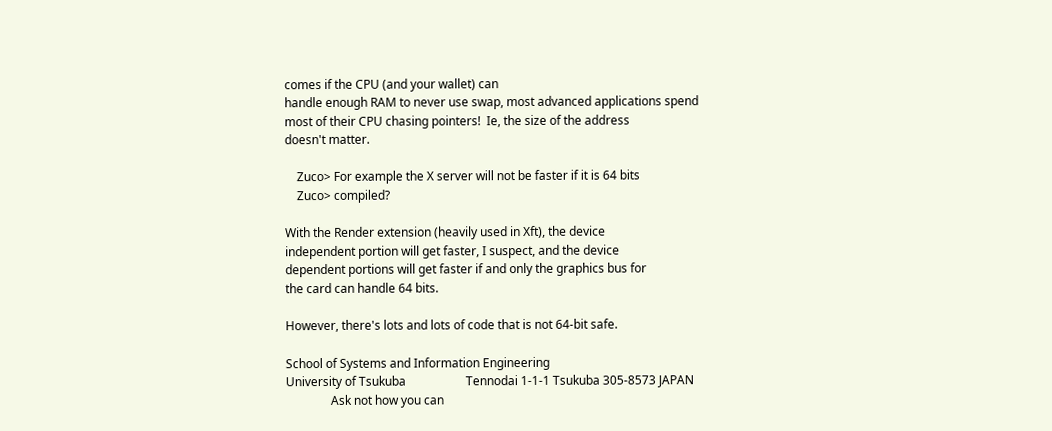comes if the CPU (and your wallet) can
handle enough RAM to never use swap, most advanced applications spend
most of their CPU chasing pointers!  Ie, the size of the address
doesn't matter.

    Zuco> For example the X server will not be faster if it is 64 bits
    Zuco> compiled?

With the Render extension (heavily used in Xft), the device
independent portion will get faster, I suspect, and the device
dependent portions will get faster if and only the graphics bus for
the card can handle 64 bits.

However, there's lots and lots of code that is not 64-bit safe.

School of Systems and Information Engineering
University of Tsukuba                    Tennodai 1-1-1 Tsukuba 305-8573 JAPAN
               Ask not how you can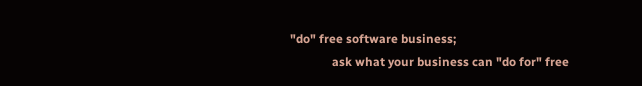"do" free software business;
              ask what your business can "do for" free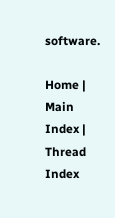software.

Home | Main Index | Thread Index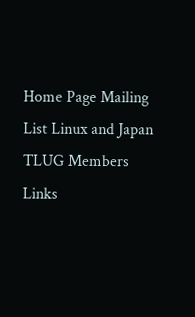Home Page Mailing List Linux and Japan TLUG Members Links